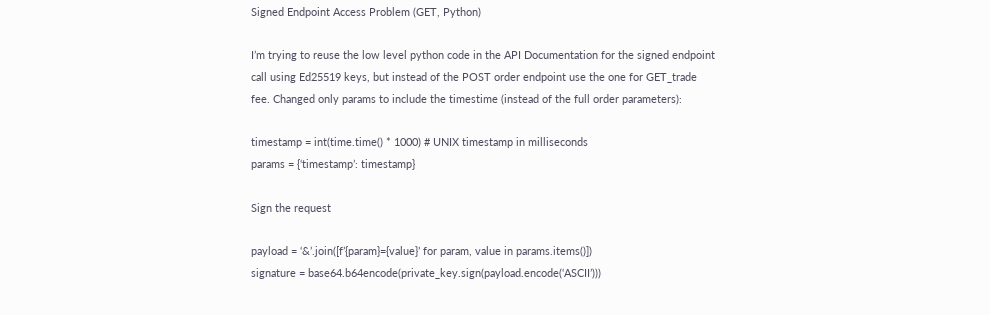Signed Endpoint Access Problem (GET, Python)

I’m trying to reuse the low level python code in the API Documentation for the signed endpoint call using Ed25519 keys, but instead of the POST order endpoint use the one for GET_trade fee. Changed only params to include the timestime (instead of the full order parameters):

timestamp = int(time.time() * 1000) # UNIX timestamp in milliseconds
params = {‘timestamp’: timestamp}

Sign the request

payload = ‘&’.join([f’{param}={value}’ for param, value in params.items()])
signature = base64.b64encode(private_key.sign(payload.encode(‘ASCII’)))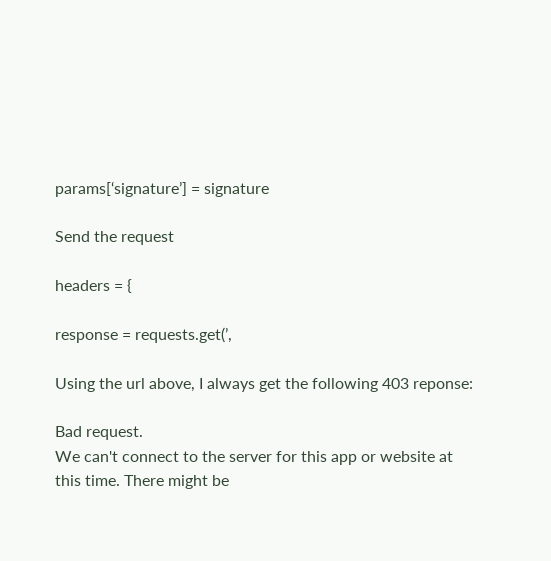params[‘signature’] = signature

Send the request

headers = {

response = requests.get(’,

Using the url above, I always get the following 403 reponse:

Bad request.
We can't connect to the server for this app or website at this time. There might be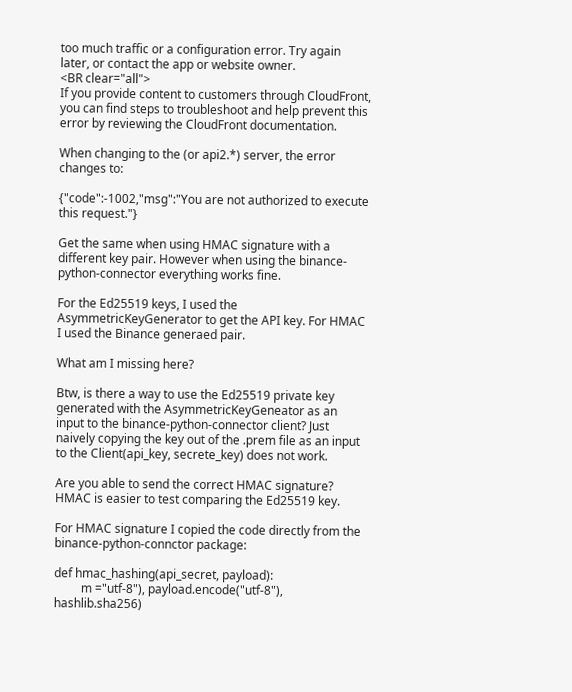too much traffic or a configuration error. Try again later, or contact the app or website owner.
<BR clear="all">
If you provide content to customers through CloudFront, you can find steps to troubleshoot and help prevent this error by reviewing the CloudFront documentation.

When changing to the (or api2.*) server, the error changes to:

{"code":-1002,"msg":"You are not authorized to execute this request."}

Get the same when using HMAC signature with a different key pair. However when using the binance-python-connector everything works fine.

For the Ed25519 keys, I used the AsymmetricKeyGenerator to get the API key. For HMAC I used the Binance generaed pair.

What am I missing here?

Btw, is there a way to use the Ed25519 private key generated with the AsymmetricKeyGeneator as an input to the binance-python-connector client? Just naively copying the key out of the .prem file as an input to the Client(api_key, secrete_key) does not work.

Are you able to send the correct HMAC signature? HMAC is easier to test comparing the Ed25519 key.

For HMAC signature I copied the code directly from the binance-python-connctor package:

def hmac_hashing(api_secret, payload):
         m ="utf-8"), payload.encode("utf-8"), hashlib.sha256)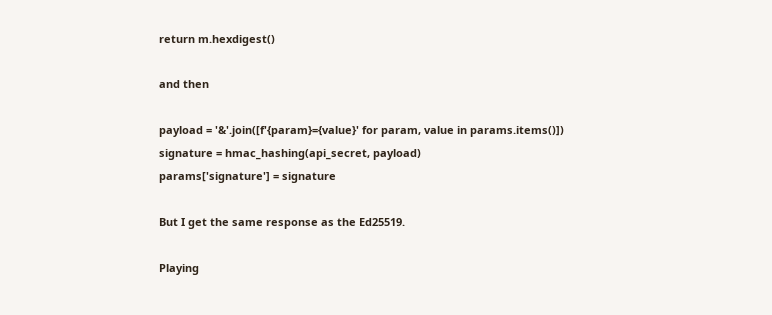return m.hexdigest()

and then

payload = '&'.join([f'{param}={value}' for param, value in params.items()])
signature = hmac_hashing(api_secret, payload)
params['signature'] = signature

But I get the same response as the Ed25519.

Playing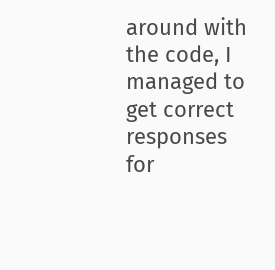around with the code, I managed to get correct responses for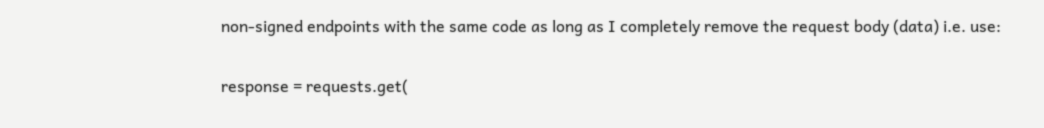non-signed endpoints with the same code as long as I completely remove the request body (data) i.e. use:

response = requests.get(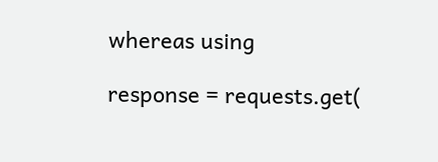whereas using

response = requests.get(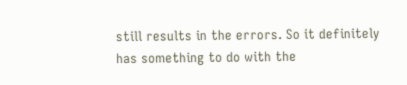still results in the errors. So it definitely has something to do with the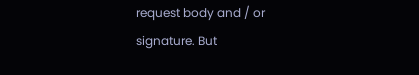request body and / or signature. But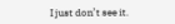I just don’t see it.